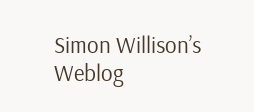Simon Willison’s Weblog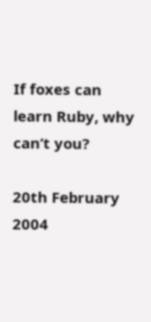If foxes can learn Ruby, why can’t you?

20th February 2004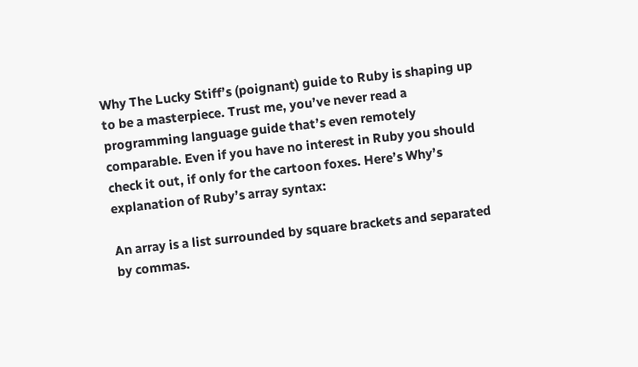Why The Lucky Stiff’s (poignant) guide to Ruby is shaping up to be a masterpiece. Trust me, you’ve never read a programming language guide that’s even remotely comparable. Even if you have no interest in Ruby you should check it out, if only for the cartoon foxes. Here’s Why’s explanation of Ruby’s array syntax:

An array is a list surrounded by square brackets and separated by commas.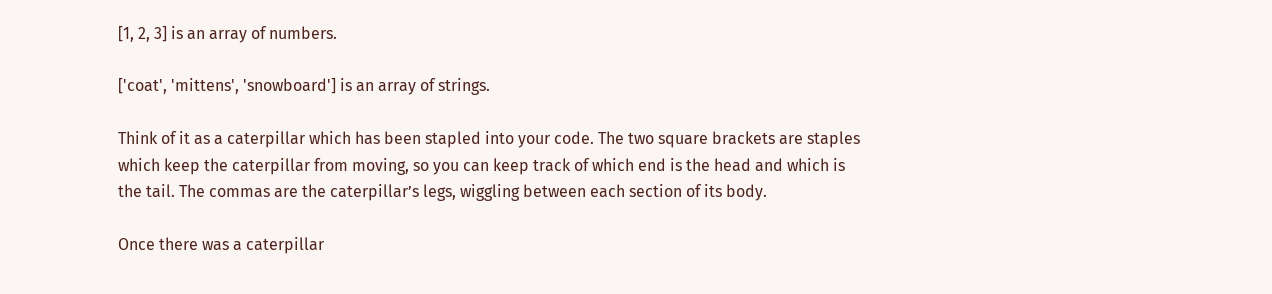[1, 2, 3] is an array of numbers.

['coat', 'mittens', 'snowboard'] is an array of strings.

Think of it as a caterpillar which has been stapled into your code. The two square brackets are staples which keep the caterpillar from moving, so you can keep track of which end is the head and which is the tail. The commas are the caterpillar’s legs, wiggling between each section of its body.

Once there was a caterpillar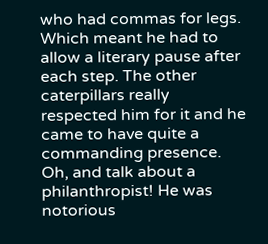who had commas for legs. Which meant he had to allow a literary pause after each step. The other caterpillars really respected him for it and he came to have quite a commanding presence. Oh, and talk about a philanthropist! He was notorious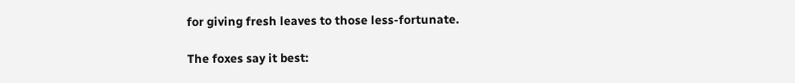for giving fresh leaves to those less-fortunate.

The foxes say it best: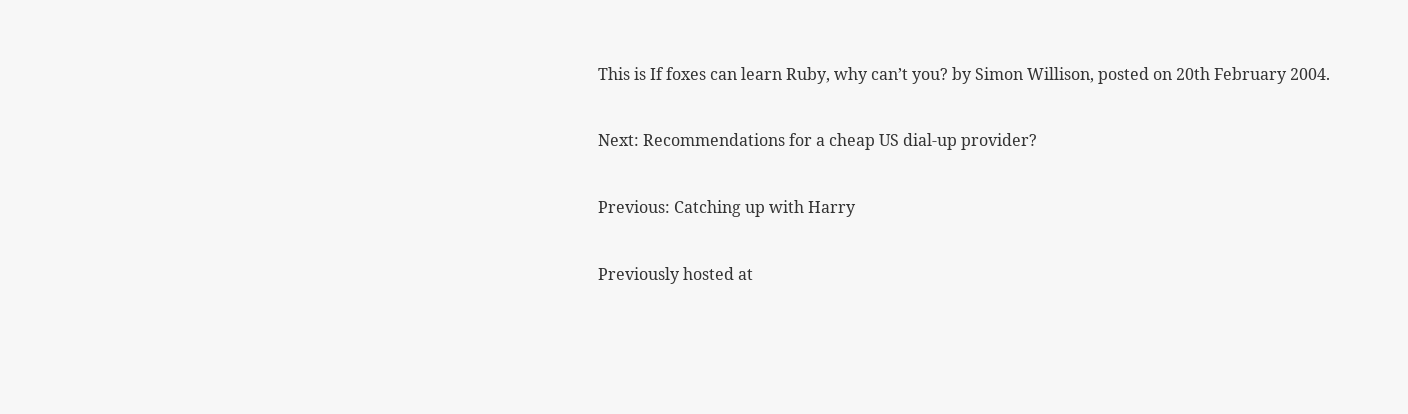This is If foxes can learn Ruby, why can’t you? by Simon Willison, posted on 20th February 2004.

Next: Recommendations for a cheap US dial-up provider?

Previous: Catching up with Harry

Previously hosted at